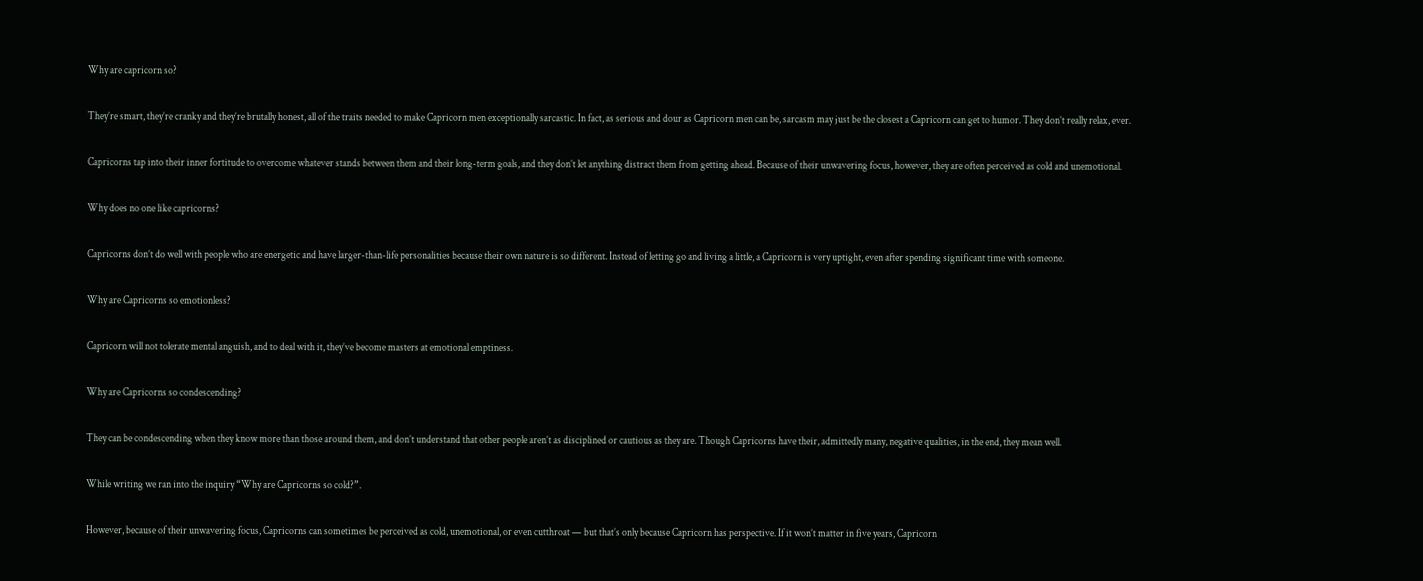Why are capricorn so?

They’re smart, they’re cranky and they’re brutally honest, all of the traits needed to make Capricorn men exceptionally sarcastic. In fact, as serious and dour as Capricorn men can be, sarcasm may just be the closest a Capricorn can get to humor. They don’t really relax, ever.

Capricorns tap into their inner fortitude to overcome whatever stands between them and their long-term goals, and they don’t let anything distract them from getting ahead. Because of their unwavering focus, however, they are often perceived as cold and unemotional.

Why does no one like capricorns?

Capricorns don’t do well with people who are energetic and have larger-than-life personalities because their own nature is so different. Instead of letting go and living a little, a Capricorn is very uptight, even after spending significant time with someone.

Why are Capricorns so emotionless?

Capricorn will not tolerate mental anguish, and to deal with it, they’ve become masters at emotional emptiness.

Why are Capricorns so condescending?

They can be condescending when they know more than those around them, and don’t understand that other people aren’t as disciplined or cautious as they are. Though Capricorns have their, admittedly many, negative qualities, in the end, they mean well.

While writing we ran into the inquiry “Why are Capricorns so cold?”.

However, because of their unwavering focus, Capricorns can sometimes be perceived as cold, unemotional, or even cutthroat — but that’s only because Capricorn has perspective. If it won’t matter in five years, Capricorn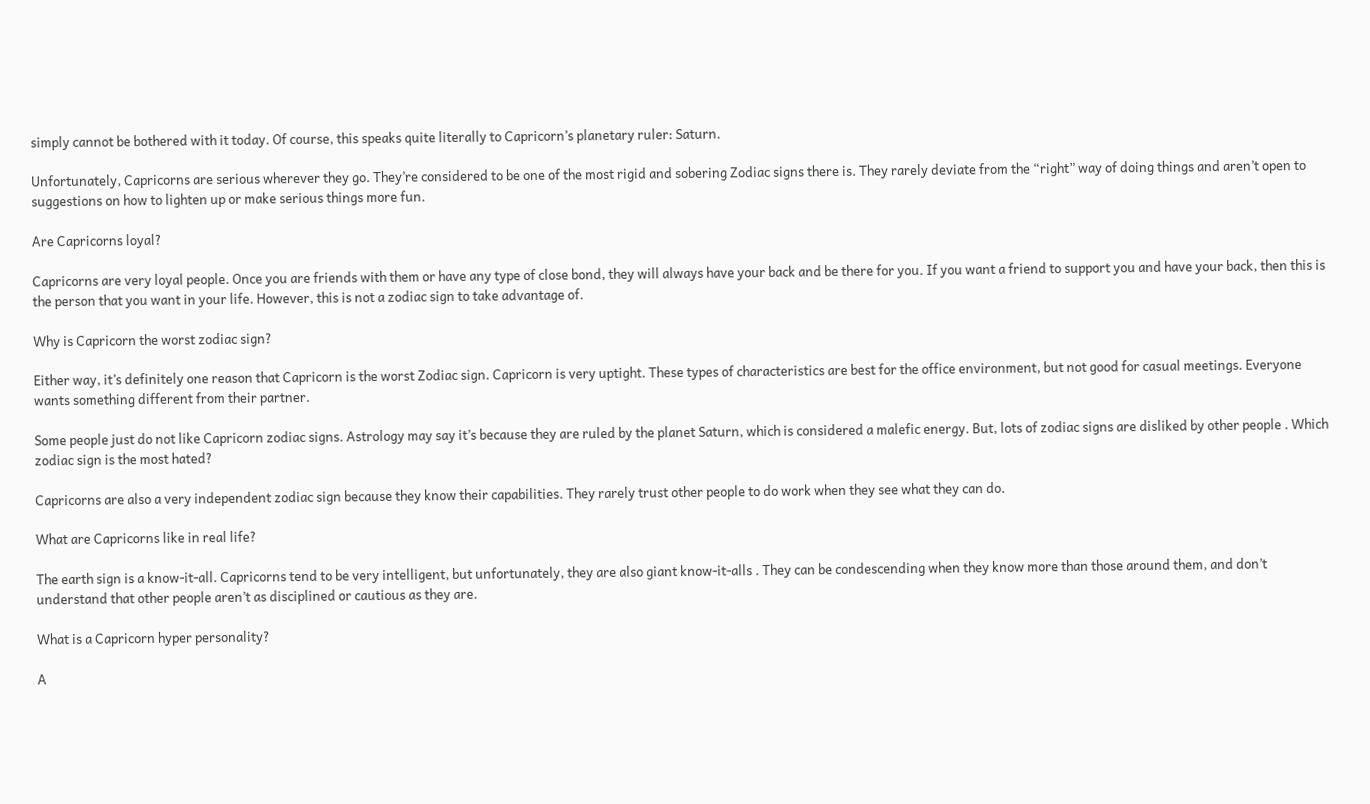simply cannot be bothered with it today. Of course, this speaks quite literally to Capricorn’s planetary ruler: Saturn.

Unfortunately, Capricorns are serious wherever they go. They’re considered to be one of the most rigid and sobering Zodiac signs there is. They rarely deviate from the “right” way of doing things and aren’t open to suggestions on how to lighten up or make serious things more fun.

Are Capricorns loyal?

Capricorns are very loyal people. Once you are friends with them or have any type of close bond, they will always have your back and be there for you. If you want a friend to support you and have your back, then this is the person that you want in your life. However, this is not a zodiac sign to take advantage of.

Why is Capricorn the worst zodiac sign?

Either way, it’s definitely one reason that Capricorn is the worst Zodiac sign. Capricorn is very uptight. These types of characteristics are best for the office environment, but not good for casual meetings. Everyone wants something different from their partner.

Some people just do not like Capricorn zodiac signs. Astrology may say it’s because they are ruled by the planet Saturn, which is considered a malefic energy. But, lots of zodiac signs are disliked by other people . Which zodiac sign is the most hated?

Capricorns are also a very independent zodiac sign because they know their capabilities. They rarely trust other people to do work when they see what they can do.

What are Capricorns like in real life?

The earth sign is a know-it-all. Capricorns tend to be very intelligent, but unfortunately, they are also giant know-it-alls . They can be condescending when they know more than those around them, and don’t understand that other people aren’t as disciplined or cautious as they are.

What is a Capricorn hyper personality?

A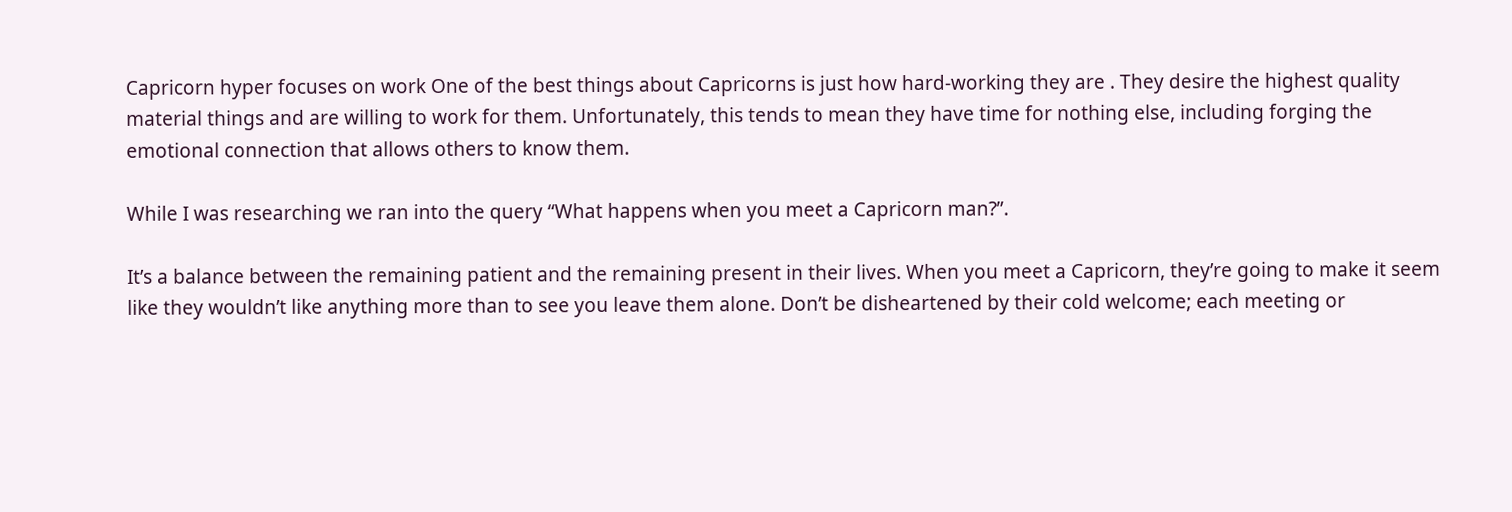Capricorn hyper focuses on work One of the best things about Capricorns is just how hard-working they are . They desire the highest quality material things and are willing to work for them. Unfortunately, this tends to mean they have time for nothing else, including forging the emotional connection that allows others to know them.

While I was researching we ran into the query “What happens when you meet a Capricorn man?”.

It’s a balance between the remaining patient and the remaining present in their lives. When you meet a Capricorn, they’re going to make it seem like they wouldn’t like anything more than to see you leave them alone. Don’t be disheartened by their cold welcome; each meeting or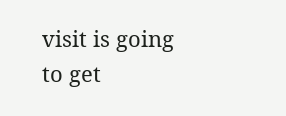visit is going to get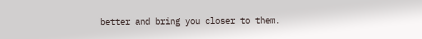better and bring you closer to them.